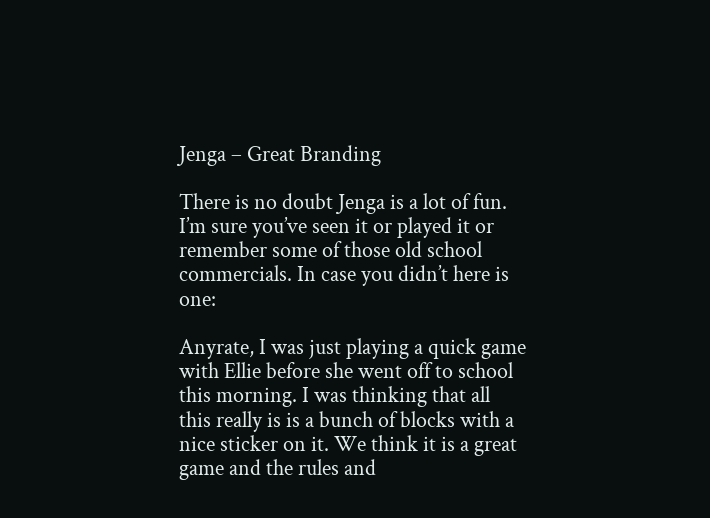Jenga – Great Branding

There is no doubt Jenga is a lot of fun. I’m sure you’ve seen it or played it or remember some of those old school commercials. In case you didn’t here is one:

Anyrate, I was just playing a quick game with Ellie before she went off to school this morning. I was thinking that all this really is is a bunch of blocks with a nice sticker on it. We think it is a great game and the rules and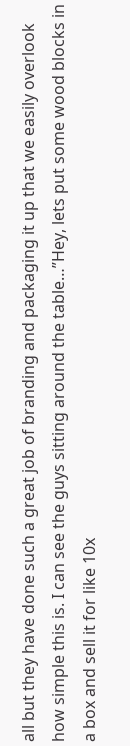all but they have done such a great job of branding and packaging it up that we easily overlook how simple this is. I can see the guys sitting around the table…”Hey, lets put some wood blocks in a box and sell it for like 10x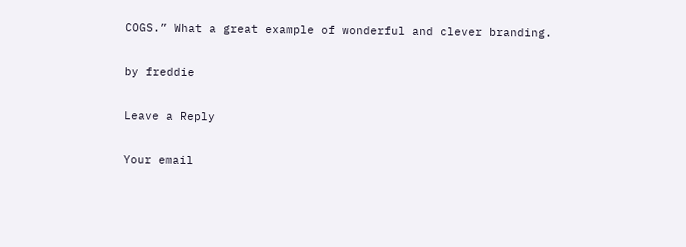COGS.” What a great example of wonderful and clever branding.

by freddie

Leave a Reply

Your email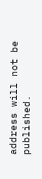address will not be published.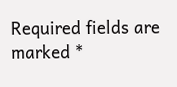Required fields are marked *